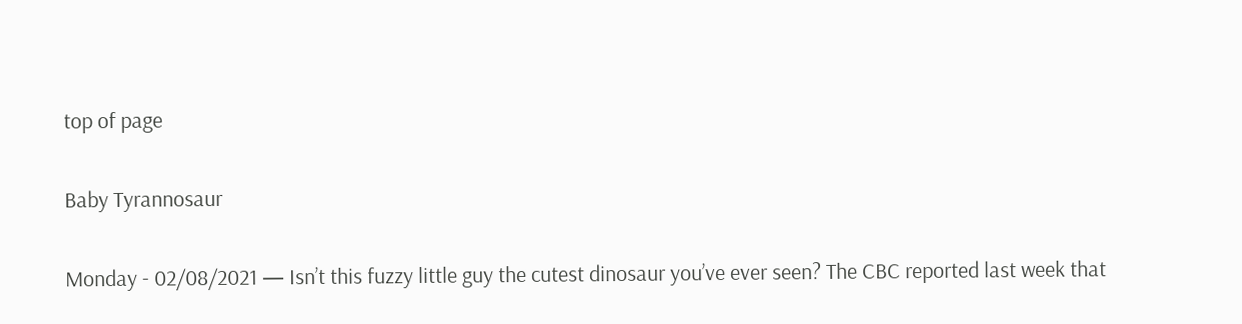top of page

Baby Tyrannosaur

Monday - 02/08/2021 — Isn’t this fuzzy little guy the cutest dinosaur you’ve ever seen? The CBC reported last week that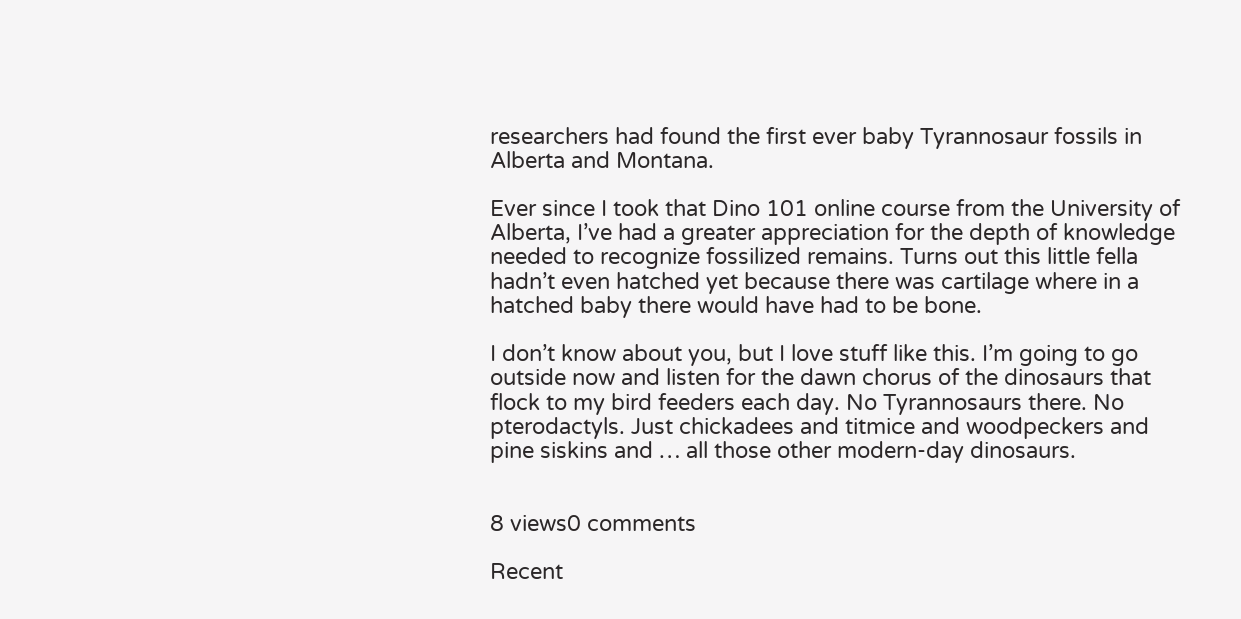researchers had found the first ever baby Tyrannosaur fossils in Alberta and Montana.

Ever since I took that Dino 101 online course from the University of Alberta, I’ve had a greater appreciation for the depth of knowledge needed to recognize fossilized remains. Turns out this little fella hadn’t even hatched yet because there was cartilage where in a hatched baby there would have had to be bone.

I don’t know about you, but I love stuff like this. I’m going to go outside now and listen for the dawn chorus of the dinosaurs that flock to my bird feeders each day. No Tyrannosaurs there. No pterodactyls. Just chickadees and titmice and woodpeckers and pine siskins and … all those other modern-day dinosaurs.


8 views0 comments

Recent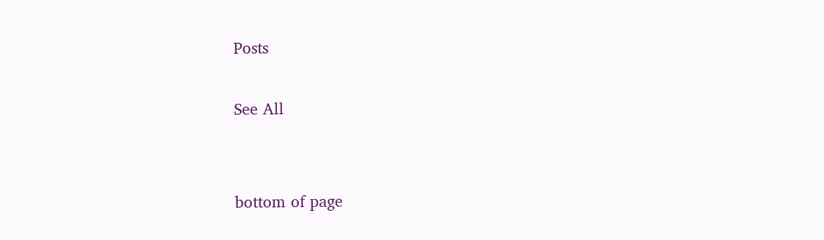Posts

See All


bottom of page